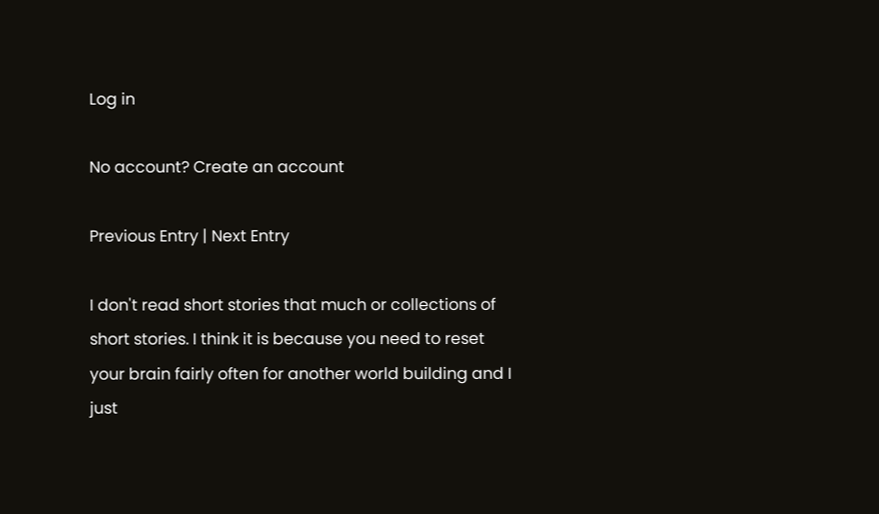Log in

No account? Create an account

Previous Entry | Next Entry

I don't read short stories that much or collections of short stories. I think it is because you need to reset your brain fairly often for another world building and I just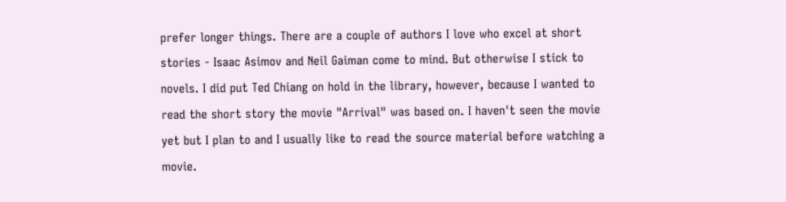prefer longer things. There are a couple of authors I love who excel at short stories - Isaac Asimov and Neil Gaiman come to mind. But otherwise I stick to novels. I did put Ted Chiang on hold in the library, however, because I wanted to read the short story the movie "Arrival" was based on. I haven't seen the movie yet but I plan to and I usually like to read the source material before watching a movie.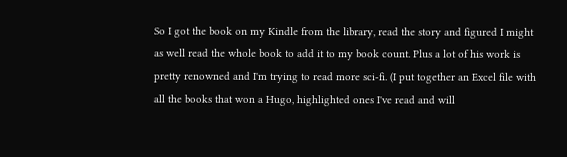So I got the book on my Kindle from the library, read the story and figured I might as well read the whole book to add it to my book count. Plus a lot of his work is pretty renowned and I'm trying to read more sci-fi. (I put together an Excel file with all the books that won a Hugo, highlighted ones I've read and will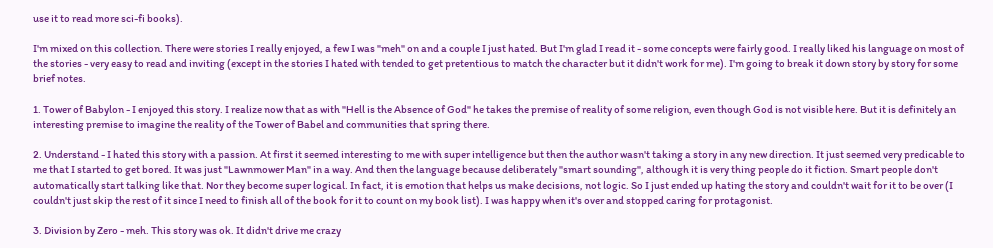use it to read more sci-fi books).

I'm mixed on this collection. There were stories I really enjoyed, a few I was "meh" on and a couple I just hated. But I'm glad I read it - some concepts were fairly good. I really liked his language on most of the stories - very easy to read and inviting (except in the stories I hated with tended to get pretentious to match the character but it didn't work for me). I'm going to break it down story by story for some brief notes.

1. Tower of Babylon - I enjoyed this story. I realize now that as with "Hell is the Absence of God" he takes the premise of reality of some religion, even though God is not visible here. But it is definitely an interesting premise to imagine the reality of the Tower of Babel and communities that spring there.

2. Understand - I hated this story with a passion. At first it seemed interesting to me with super intelligence but then the author wasn't taking a story in any new direction. It just seemed very predicable to me that I started to get bored. It was just "Lawnmower Man" in a way. And then the language because deliberately "smart sounding", although it is very thing people do it fiction. Smart people don't automatically start talking like that. Nor they become super logical. In fact, it is emotion that helps us make decisions, not logic. So I just ended up hating the story and couldn't wait for it to be over (I couldn't just skip the rest of it since I need to finish all of the book for it to count on my book list). I was happy when it's over and stopped caring for protagonist.

3. Division by Zero - meh. This story was ok. It didn't drive me crazy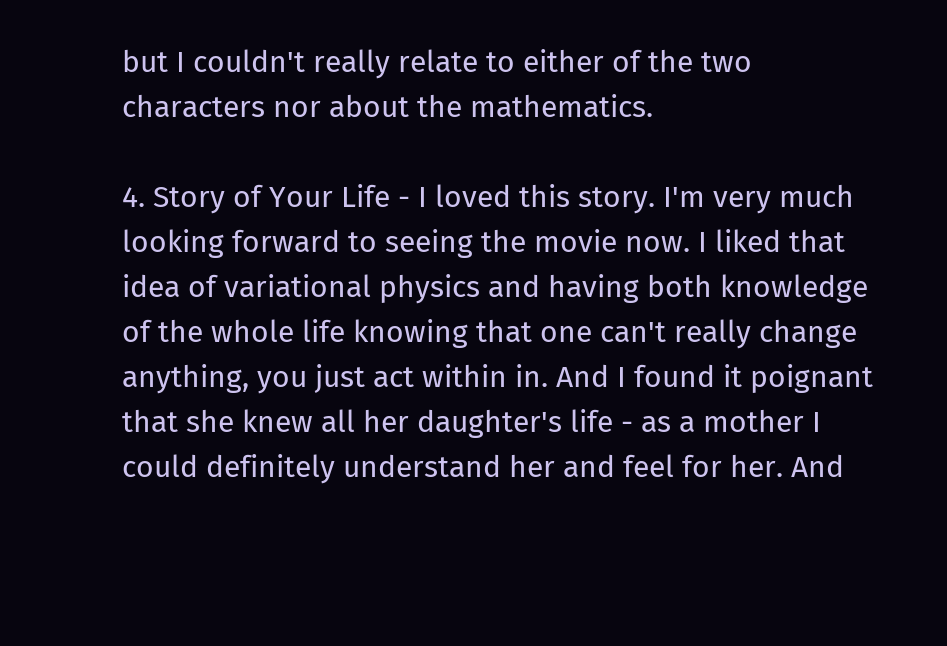but I couldn't really relate to either of the two characters nor about the mathematics.

4. Story of Your Life - I loved this story. I'm very much looking forward to seeing the movie now. I liked that idea of variational physics and having both knowledge of the whole life knowing that one can't really change anything, you just act within in. And I found it poignant that she knew all her daughter's life - as a mother I could definitely understand her and feel for her. And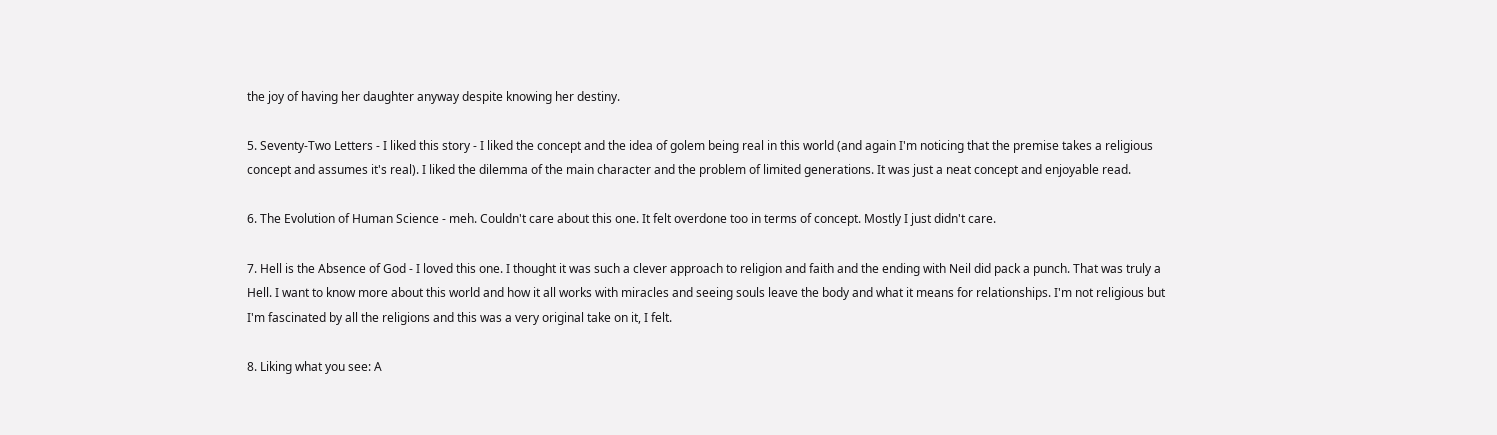the joy of having her daughter anyway despite knowing her destiny.

5. Seventy-Two Letters - I liked this story - I liked the concept and the idea of golem being real in this world (and again I'm noticing that the premise takes a religious concept and assumes it's real). I liked the dilemma of the main character and the problem of limited generations. It was just a neat concept and enjoyable read.

6. The Evolution of Human Science - meh. Couldn't care about this one. It felt overdone too in terms of concept. Mostly I just didn't care.

7. Hell is the Absence of God - I loved this one. I thought it was such a clever approach to religion and faith and the ending with Neil did pack a punch. That was truly a Hell. I want to know more about this world and how it all works with miracles and seeing souls leave the body and what it means for relationships. I'm not religious but I'm fascinated by all the religions and this was a very original take on it, I felt.

8. Liking what you see: A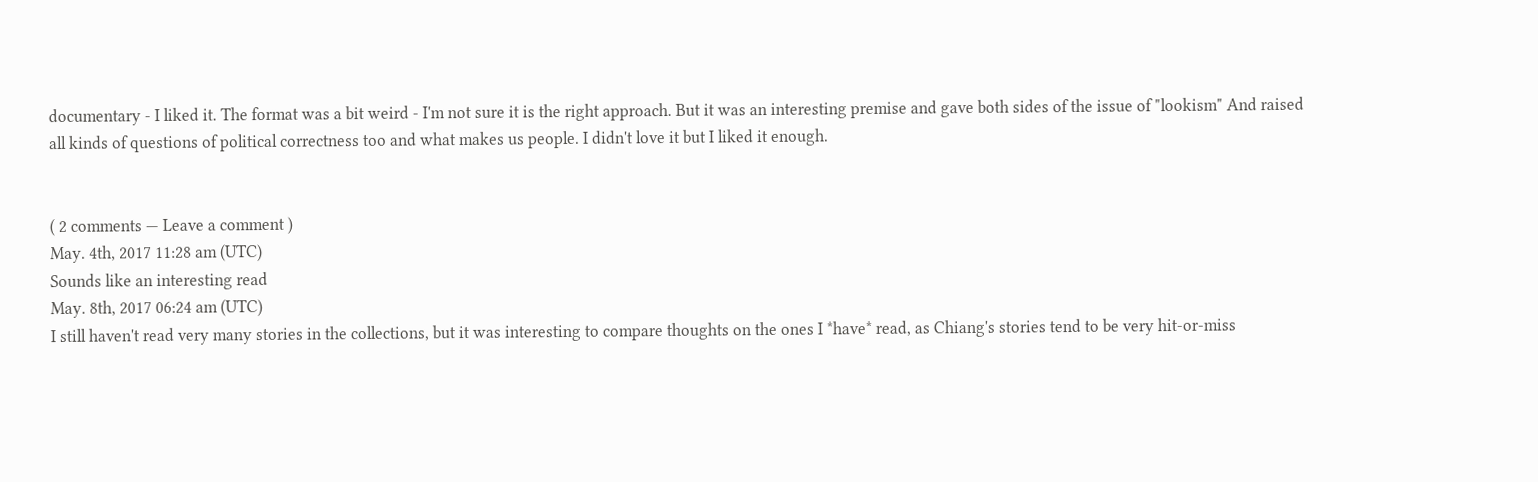documentary - I liked it. The format was a bit weird - I'm not sure it is the right approach. But it was an interesting premise and gave both sides of the issue of "lookism" And raised all kinds of questions of political correctness too and what makes us people. I didn't love it but I liked it enough.


( 2 comments — Leave a comment )
May. 4th, 2017 11:28 am (UTC)
Sounds like an interesting read
May. 8th, 2017 06:24 am (UTC)
I still haven't read very many stories in the collections, but it was interesting to compare thoughts on the ones I *have* read, as Chiang's stories tend to be very hit-or-miss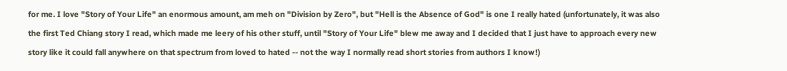for me. I love "Story of Your Life" an enormous amount, am meh on "Division by Zero", but "Hell is the Absence of God" is one I really hated (unfortunately, it was also the first Ted Chiang story I read, which made me leery of his other stuff, until "Story of Your Life" blew me away and I decided that I just have to approach every new story like it could fall anywhere on that spectrum from loved to hated -- not the way I normally read short stories from authors I know!)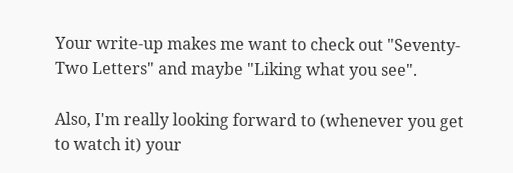Your write-up makes me want to check out "Seventy-Two Letters" and maybe "Liking what you see".

Also, I'm really looking forward to (whenever you get to watch it) your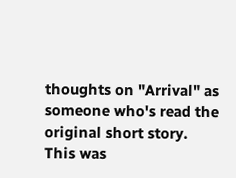thoughts on "Arrival" as someone who's read the original short story. This was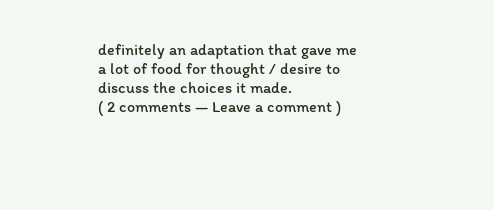definitely an adaptation that gave me a lot of food for thought / desire to discuss the choices it made.
( 2 comments — Leave a comment )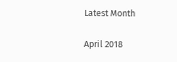Latest Month

April 2018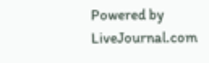Powered by LiveJournal.com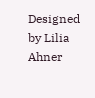Designed by Lilia Ahner